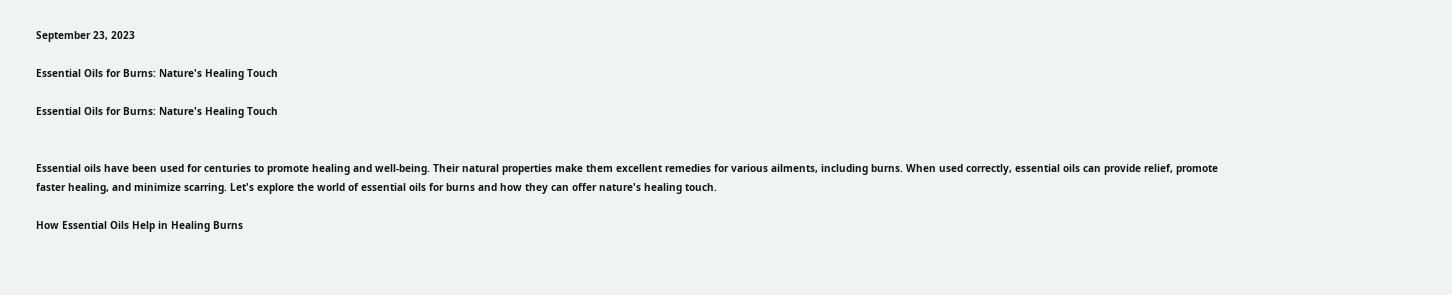September 23, 2023

Essential Oils for Burns: Nature's Healing Touch

Essential Oils for Burns: Nature's Healing Touch


Essential oils have been used for centuries to promote healing and well-being. Their natural properties make them excellent remedies for various ailments, including burns. When used correctly, essential oils can provide relief, promote faster healing, and minimize scarring. Let's explore the world of essential oils for burns and how they can offer nature's healing touch.

How Essential Oils Help in Healing Burns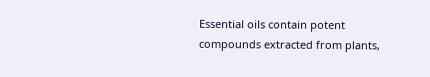Essential oils contain potent compounds extracted from plants,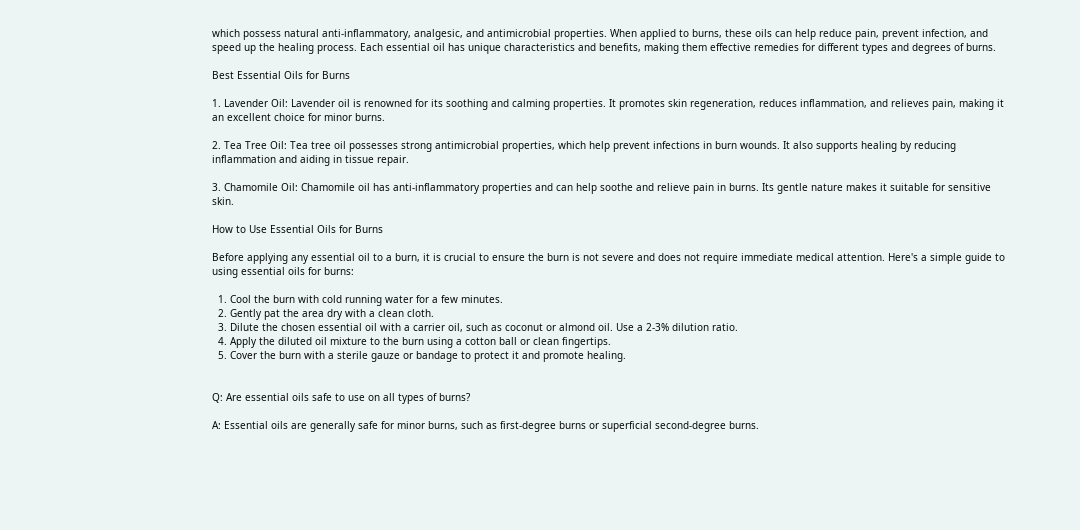which possess natural anti-inflammatory, analgesic, and antimicrobial properties. When applied to burns, these oils can help reduce pain, prevent infection, and speed up the healing process. Each essential oil has unique characteristics and benefits, making them effective remedies for different types and degrees of burns.

Best Essential Oils for Burns

1. Lavender Oil: Lavender oil is renowned for its soothing and calming properties. It promotes skin regeneration, reduces inflammation, and relieves pain, making it an excellent choice for minor burns.

2. Tea Tree Oil: Tea tree oil possesses strong antimicrobial properties, which help prevent infections in burn wounds. It also supports healing by reducing inflammation and aiding in tissue repair.

3. Chamomile Oil: Chamomile oil has anti-inflammatory properties and can help soothe and relieve pain in burns. Its gentle nature makes it suitable for sensitive skin.

How to Use Essential Oils for Burns

Before applying any essential oil to a burn, it is crucial to ensure the burn is not severe and does not require immediate medical attention. Here's a simple guide to using essential oils for burns:

  1. Cool the burn with cold running water for a few minutes.
  2. Gently pat the area dry with a clean cloth.
  3. Dilute the chosen essential oil with a carrier oil, such as coconut or almond oil. Use a 2-3% dilution ratio.
  4. Apply the diluted oil mixture to the burn using a cotton ball or clean fingertips.
  5. Cover the burn with a sterile gauze or bandage to protect it and promote healing.


Q: Are essential oils safe to use on all types of burns?

A: Essential oils are generally safe for minor burns, such as first-degree burns or superficial second-degree burns.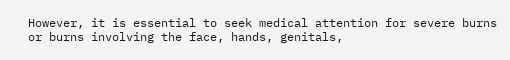However, it is essential to seek medical attention for severe burns or burns involving the face, hands, genitals,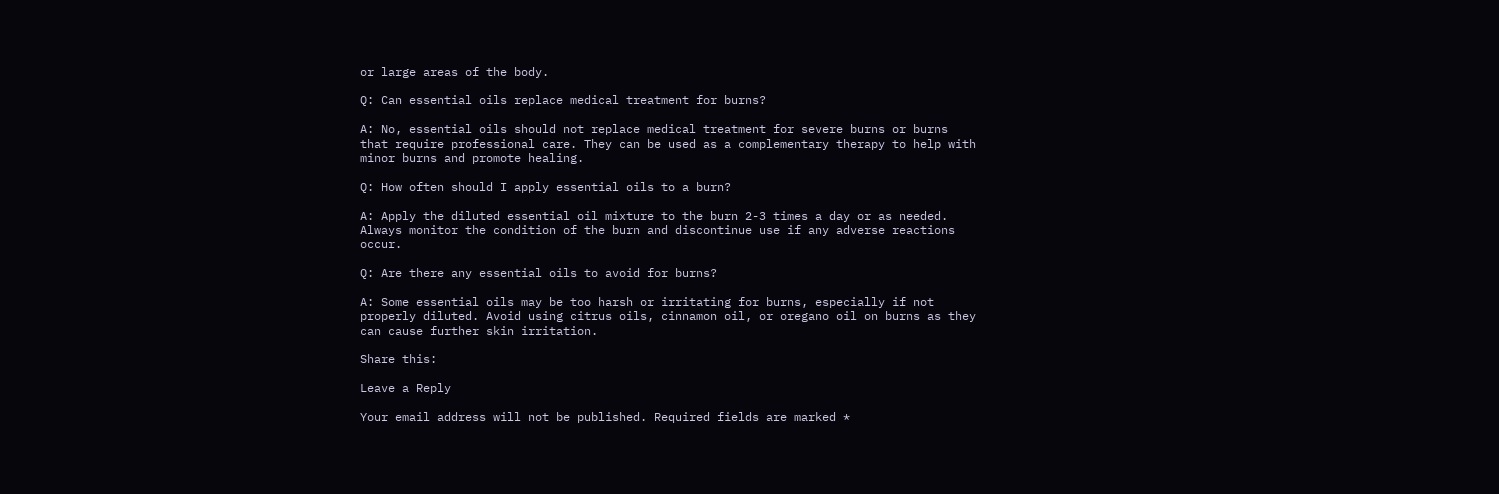or large areas of the body.

Q: Can essential oils replace medical treatment for burns?

A: No, essential oils should not replace medical treatment for severe burns or burns that require professional care. They can be used as a complementary therapy to help with minor burns and promote healing.

Q: How often should I apply essential oils to a burn?

A: Apply the diluted essential oil mixture to the burn 2-3 times a day or as needed. Always monitor the condition of the burn and discontinue use if any adverse reactions occur.

Q: Are there any essential oils to avoid for burns?

A: Some essential oils may be too harsh or irritating for burns, especially if not properly diluted. Avoid using citrus oils, cinnamon oil, or oregano oil on burns as they can cause further skin irritation.

Share this:

Leave a Reply

Your email address will not be published. Required fields are marked *